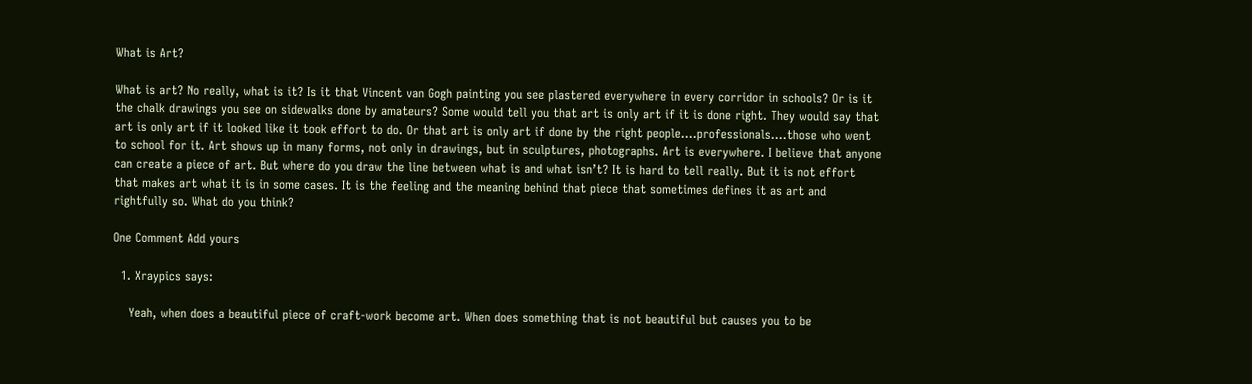What is Art?

What is art? No really, what is it? Is it that Vincent van Gogh painting you see plastered everywhere in every corridor in schools? Or is it the chalk drawings you see on sidewalks done by amateurs? Some would tell you that art is only art if it is done right. They would say that art is only art if it looked like it took effort to do. Or that art is only art if done by the right people….professionals….those who went to school for it. Art shows up in many forms, not only in drawings, but in sculptures, photographs. Art is everywhere. I believe that anyone can create a piece of art. But where do you draw the line between what is and what isn’t? It is hard to tell really. But it is not effort that makes art what it is in some cases. It is the feeling and the meaning behind that piece that sometimes defines it as art and rightfully so. What do you think?

One Comment Add yours

  1. Xraypics says:

    Yeah, when does a beautiful piece of craft-work become art. When does something that is not beautiful but causes you to be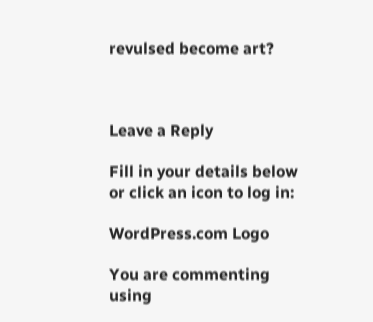revulsed become art?



Leave a Reply

Fill in your details below or click an icon to log in:

WordPress.com Logo

You are commenting using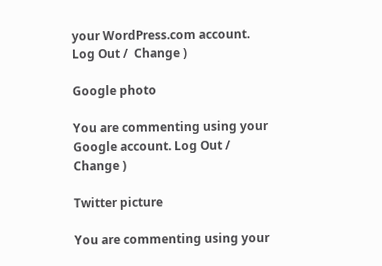your WordPress.com account. Log Out /  Change )

Google photo

You are commenting using your Google account. Log Out /  Change )

Twitter picture

You are commenting using your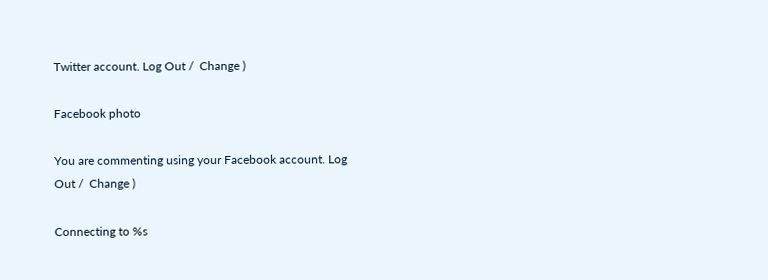Twitter account. Log Out /  Change )

Facebook photo

You are commenting using your Facebook account. Log Out /  Change )

Connecting to %s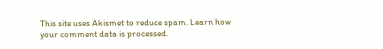This site uses Akismet to reduce spam. Learn how your comment data is processed.